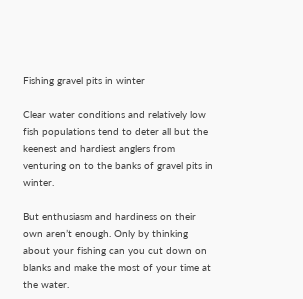Fishing gravel pits in winter

Clear water conditions and relatively low fish populations tend to deter all but the keenest and hardiest anglers from venturing on to the banks of gravel pits in winter.

But enthusiasm and hardiness on their own aren’t enough. Only by thinking about your fishing can you cut down on blanks and make the most of your time at the water.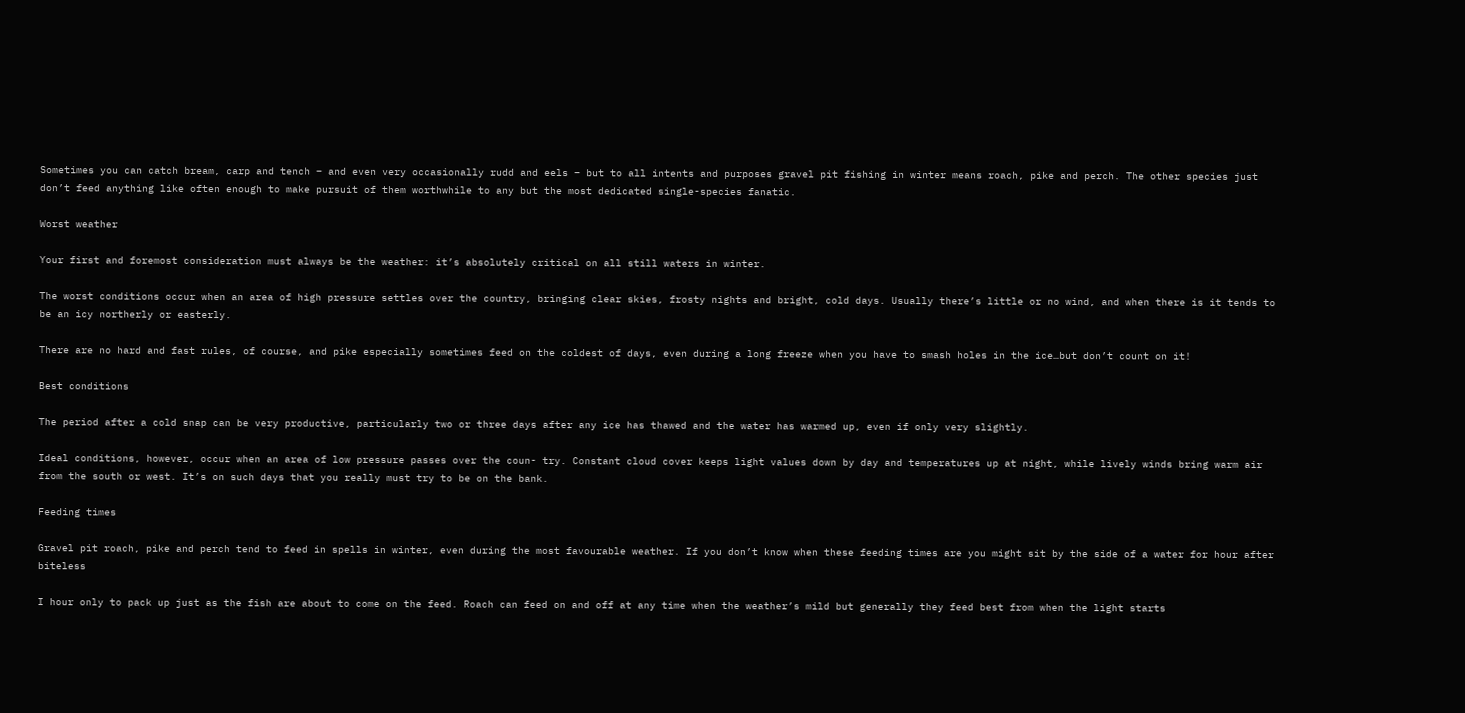Sometimes you can catch bream, carp and tench – and even very occasionally rudd and eels – but to all intents and purposes gravel pit fishing in winter means roach, pike and perch. The other species just don’t feed anything like often enough to make pursuit of them worthwhile to any but the most dedicated single-species fanatic.

Worst weather

Your first and foremost consideration must always be the weather: it’s absolutely critical on all still waters in winter.

The worst conditions occur when an area of high pressure settles over the country, bringing clear skies, frosty nights and bright, cold days. Usually there’s little or no wind, and when there is it tends to be an icy northerly or easterly.

There are no hard and fast rules, of course, and pike especially sometimes feed on the coldest of days, even during a long freeze when you have to smash holes in the ice…but don’t count on it!

Best conditions

The period after a cold snap can be very productive, particularly two or three days after any ice has thawed and the water has warmed up, even if only very slightly.

Ideal conditions, however, occur when an area of low pressure passes over the coun- try. Constant cloud cover keeps light values down by day and temperatures up at night, while lively winds bring warm air from the south or west. It’s on such days that you really must try to be on the bank.

Feeding times

Gravel pit roach, pike and perch tend to feed in spells in winter, even during the most favourable weather. If you don’t know when these feeding times are you might sit by the side of a water for hour after biteless

I hour only to pack up just as the fish are about to come on the feed. Roach can feed on and off at any time when the weather’s mild but generally they feed best from when the light starts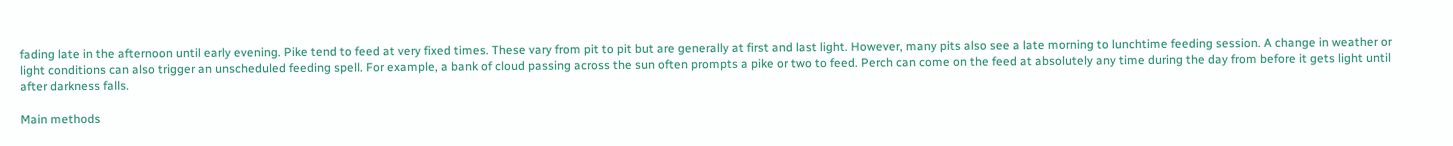fading late in the afternoon until early evening. Pike tend to feed at very fixed times. These vary from pit to pit but are generally at first and last light. However, many pits also see a late morning to lunchtime feeding session. A change in weather or light conditions can also trigger an unscheduled feeding spell. For example, a bank of cloud passing across the sun often prompts a pike or two to feed. Perch can come on the feed at absolutely any time during the day from before it gets light until after darkness falls.

Main methods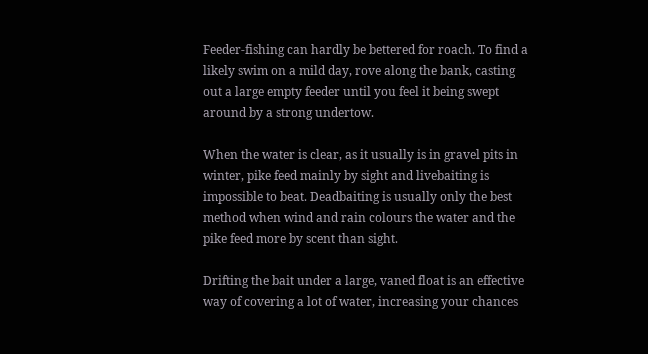Feeder-fishing can hardly be bettered for roach. To find a likely swim on a mild day, rove along the bank, casting out a large empty feeder until you feel it being swept around by a strong undertow.

When the water is clear, as it usually is in gravel pits in winter, pike feed mainly by sight and livebaiting is impossible to beat. Deadbaiting is usually only the best method when wind and rain colours the water and the pike feed more by scent than sight.

Drifting the bait under a large, vaned float is an effective way of covering a lot of water, increasing your chances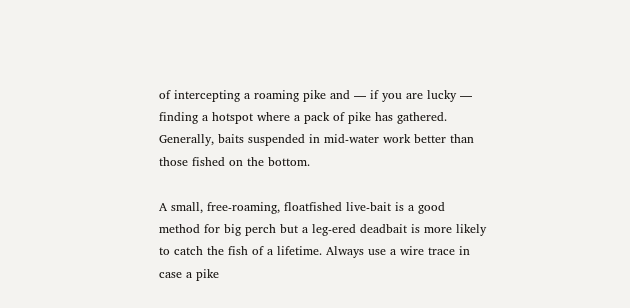of intercepting a roaming pike and — if you are lucky — finding a hotspot where a pack of pike has gathered. Generally, baits suspended in mid-water work better than those fished on the bottom.

A small, free-roaming, floatfished live-bait is a good method for big perch but a leg-ered deadbait is more likely to catch the fish of a lifetime. Always use a wire trace in case a pike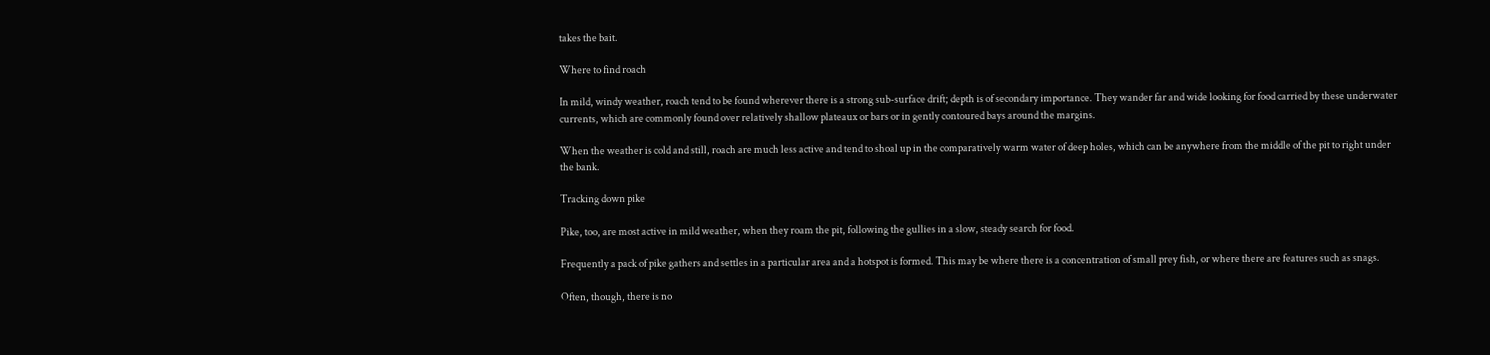takes the bait.

Where to find roach

In mild, windy weather, roach tend to be found wherever there is a strong sub-surface drift; depth is of secondary importance. They wander far and wide looking for food carried by these underwater currents, which are commonly found over relatively shallow plateaux or bars or in gently contoured bays around the margins.

When the weather is cold and still, roach are much less active and tend to shoal up in the comparatively warm water of deep holes, which can be anywhere from the middle of the pit to right under the bank.

Tracking down pike

Pike, too, are most active in mild weather, when they roam the pit, following the gullies in a slow, steady search for food.

Frequently a pack of pike gathers and settles in a particular area and a hotspot is formed. This may be where there is a concentration of small prey fish, or where there are features such as snags.

Often, though, there is no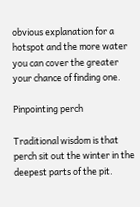obvious explanation for a hotspot and the more water you can cover the greater your chance of finding one.

Pinpointing perch

Traditional wisdom is that perch sit out the winter in the deepest parts of the pit.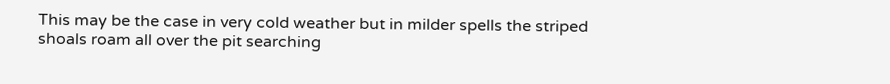This may be the case in very cold weather but in milder spells the striped shoals roam all over the pit searching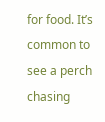for food. It’s common to see a perch chasing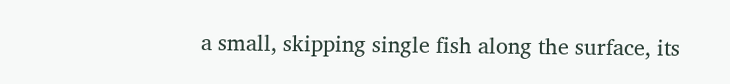a small, skipping single fish along the surface, its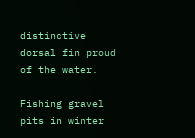distinctive dorsal fin proud of the water.

Fishing gravel pits in winter